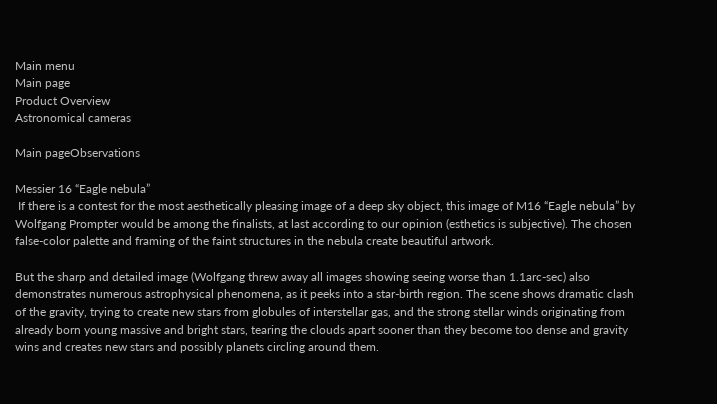Main menu
Main page
Product Overview
Astronomical cameras

Main pageObservations

Messier 16 “Eagle nebula”
 If there is a contest for the most aesthetically pleasing image of a deep sky object, this image of M16 “Eagle nebula” by Wolfgang Prompter would be among the finalists, at last according to our opinion (esthetics is subjective). The chosen false-color palette and framing of the faint structures in the nebula create beautiful artwork.

But the sharp and detailed image (Wolfgang threw away all images showing seeing worse than 1.1arc-sec) also demonstrates numerous astrophysical phenomena, as it peeks into a star-birth region. The scene shows dramatic clash of the gravity, trying to create new stars from globules of interstellar gas, and the strong stellar winds originating from already born young massive and bright stars, tearing the clouds apart sooner than they become too dense and gravity wins and creates new stars and possibly planets circling around them.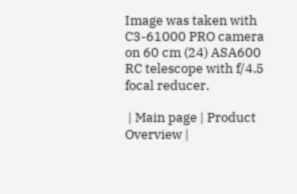Image was taken with C3-61000 PRO camera on 60 cm (24) ASA600 RC telescope with f/4.5 focal reducer.

 | Main page | Product Overview |